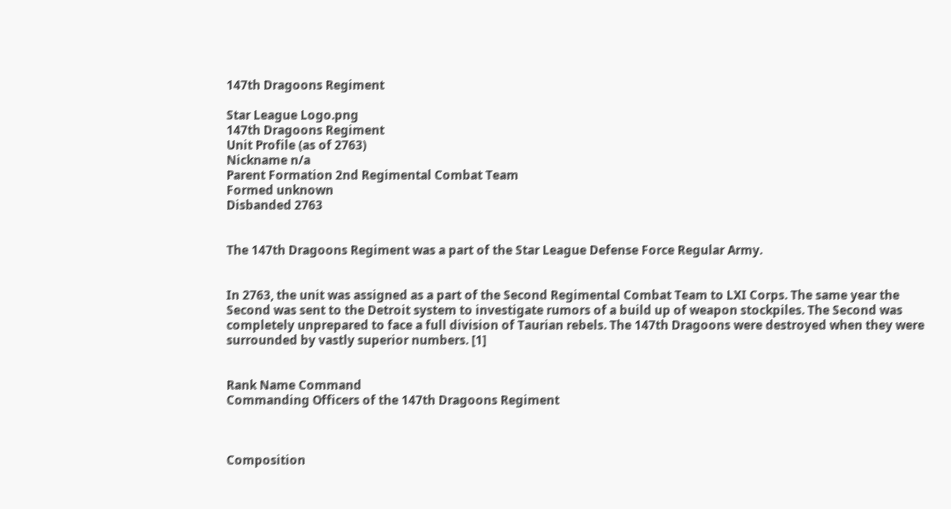147th Dragoons Regiment

Star League Logo.png
147th Dragoons Regiment
Unit Profile (as of 2763)
Nickname n/a
Parent Formation 2nd Regimental Combat Team
Formed unknown
Disbanded 2763


The 147th Dragoons Regiment was a part of the Star League Defense Force Regular Army.


In 2763, the unit was assigned as a part of the Second Regimental Combat Team to LXI Corps. The same year the Second was sent to the Detroit system to investigate rumors of a build up of weapon stockpiles. The Second was completely unprepared to face a full division of Taurian rebels. The 147th Dragoons were destroyed when they were surrounded by vastly superior numbers. [1]


Rank Name Command
Commanding Officers of the 147th Dragoons Regiment



Composition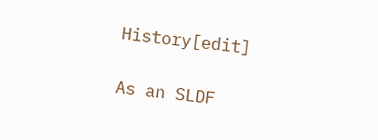History[edit]

As an SLDF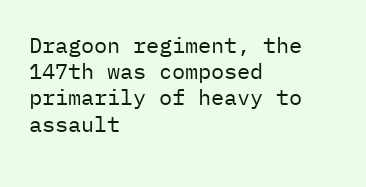Dragoon regiment, the 147th was composed primarily of heavy to assault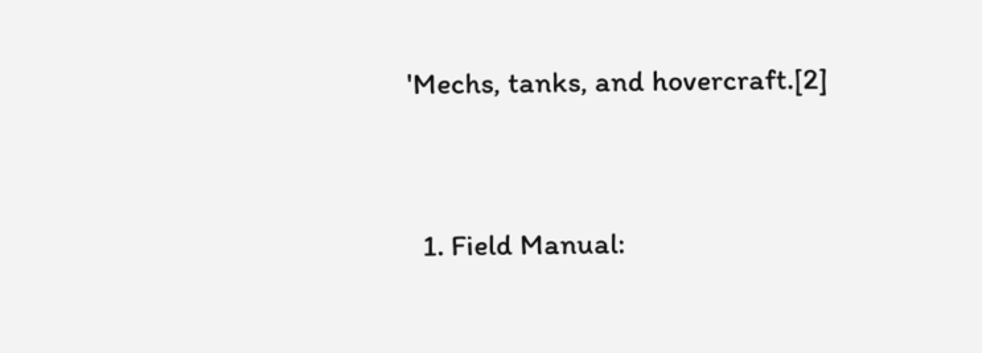'Mechs, tanks, and hovercraft.[2]


  1. Field Manual: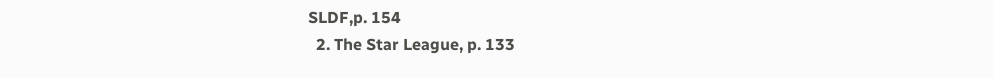SLDF,p. 154
  2. The Star League, p. 133